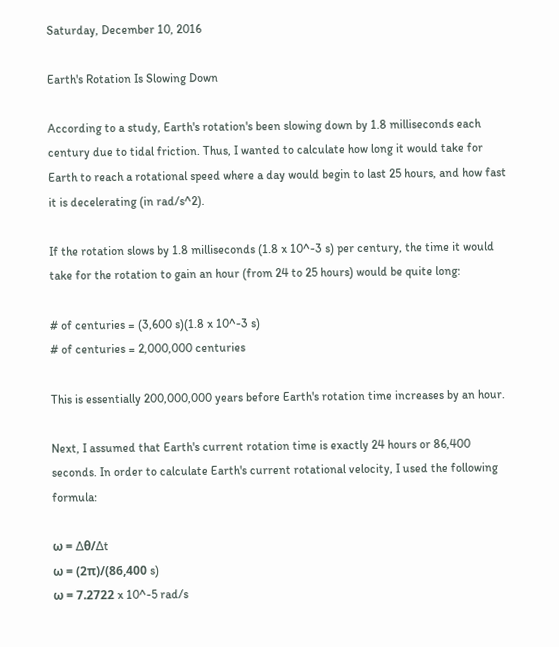Saturday, December 10, 2016

Earth's Rotation Is Slowing Down

According to a study, Earth's rotation's been slowing down by 1.8 milliseconds each century due to tidal friction. Thus, I wanted to calculate how long it would take for Earth to reach a rotational speed where a day would begin to last 25 hours, and how fast it is decelerating (in rad/s^2).

If the rotation slows by 1.8 milliseconds (1.8 x 10^-3 s) per century, the time it would take for the rotation to gain an hour (from 24 to 25 hours) would be quite long:

# of centuries = (3,600 s)(1.8 x 10^-3 s)
# of centuries = 2,000,000 centuries

This is essentially 200,000,000 years before Earth's rotation time increases by an hour.

Next, I assumed that Earth's current rotation time is exactly 24 hours or 86,400 seconds. In order to calculate Earth's current rotational velocity, I used the following formula:

ω = ∆θ/∆t
ω = (2π)/(86,400 s)
ω = 7.2722 x 10^-5 rad/s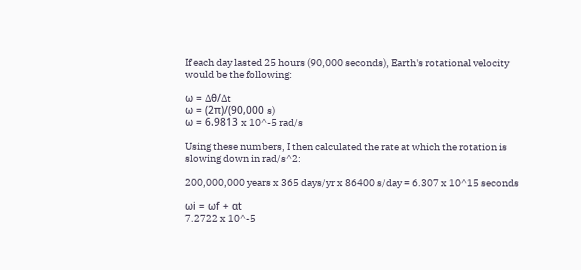If each day lasted 25 hours (90,000 seconds), Earth's rotational velocity would be the following:

ω = ∆θ/∆t
ω = (2π)/(90,000 s)
ω = 6.9813 x 10^-5 rad/s

Using these numbers, I then calculated the rate at which the rotation is slowing down in rad/s^2:

200,000,000 years x 365 days/yr x 86400 s/day = 6.307 x 10^15 seconds

ωi = ωf + αt
7.2722 x 10^-5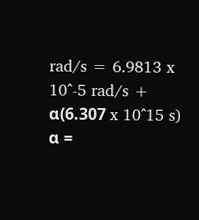rad/s = 6.9813 x 10^-5 rad/s + α(6.307 x 10^15 s)
α =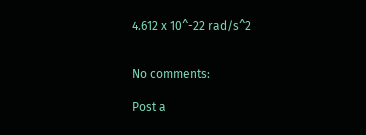4.612 x 10^-22 rad/s^2


No comments:

Post a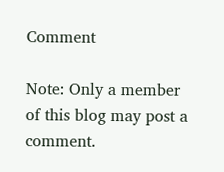Comment

Note: Only a member of this blog may post a comment.